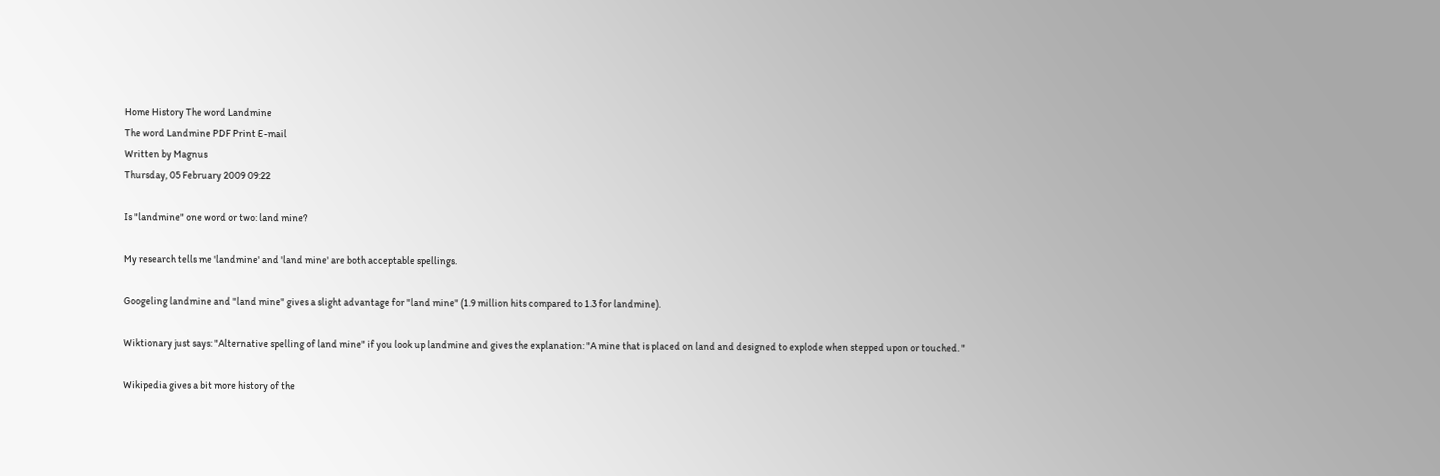Home History The word Landmine
The word Landmine PDF Print E-mail
Written by Magnus
Thursday, 05 February 2009 09:22

Is "landmine" one word or two: land mine?

My research tells me 'landmine' and 'land mine' are both acceptable spellings.

Googeling landmine and "land mine" gives a slight advantage for "land mine" (1.9 million hits compared to 1.3 for landmine).

Wiktionary just says: "Alternative spelling of land mine" if you look up landmine and gives the explanation: "A mine that is placed on land and designed to explode when stepped upon or touched. "

Wikipedia gives a bit more history of the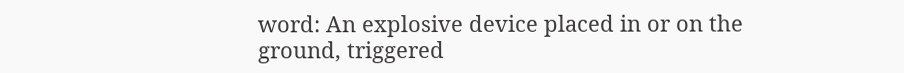word: An explosive device placed in or on the ground, triggered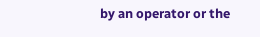by an operator or the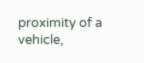proximity of a vehicle,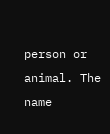person or animal. The name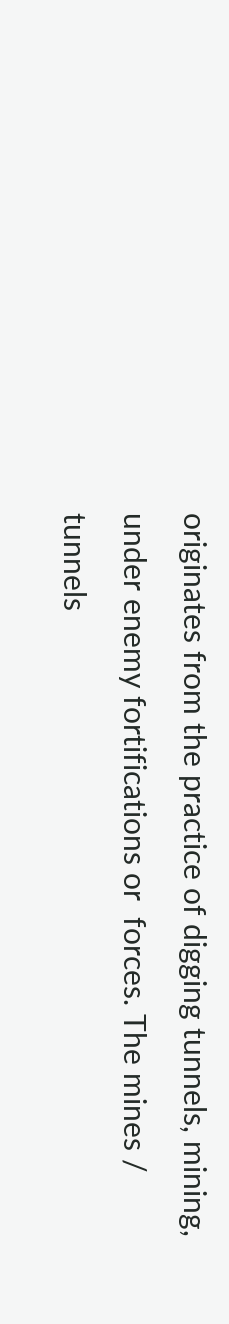originates from the practice of digging tunnels, mining, under enemy fortifications or  forces. The mines / tunnels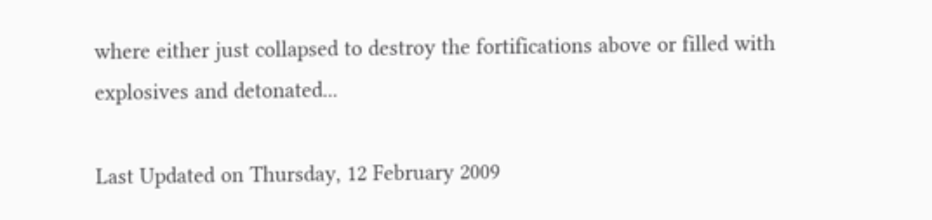where either just collapsed to destroy the fortifications above or filled with explosives and detonated...

Last Updated on Thursday, 12 February 2009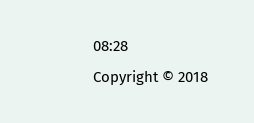08:28
Copyright © 2018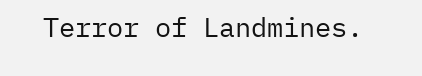Terror of Landmines.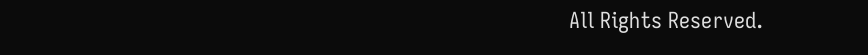All Rights Reserved.